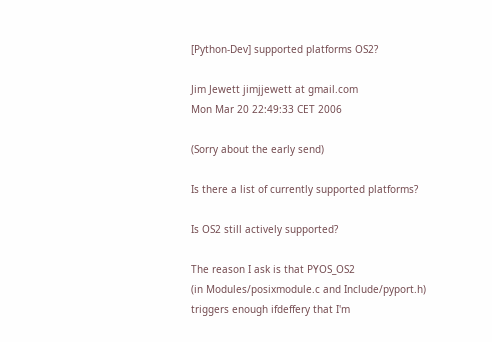[Python-Dev] supported platforms OS2?

Jim Jewett jimjjewett at gmail.com
Mon Mar 20 22:49:33 CET 2006

(Sorry about the early send)

Is there a list of currently supported platforms?

Is OS2 still actively supported?

The reason I ask is that PYOS_OS2
(in Modules/posixmodule.c and Include/pyport.h)
triggers enough ifdeffery that I'm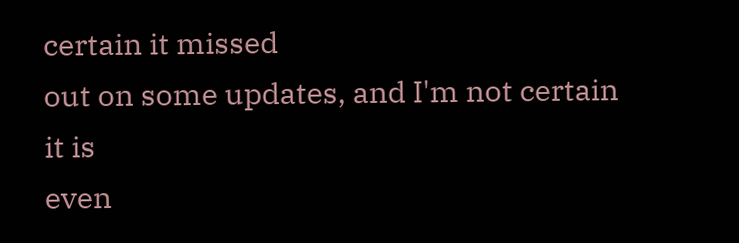certain it missed
out on some updates, and I'm not certain it is
even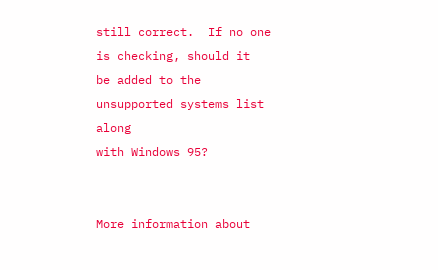still correct.  If no one is checking, should it
be added to the unsupported systems list along
with Windows 95?


More information about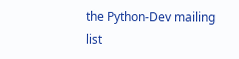the Python-Dev mailing list